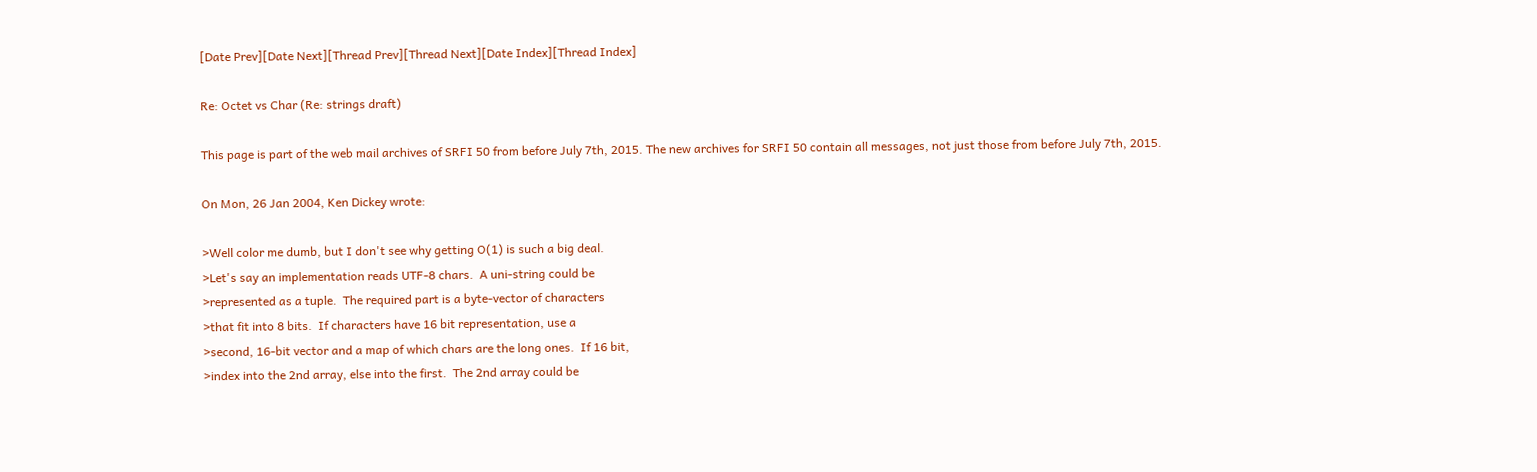[Date Prev][Date Next][Thread Prev][Thread Next][Date Index][Thread Index]

Re: Octet vs Char (Re: strings draft)

This page is part of the web mail archives of SRFI 50 from before July 7th, 2015. The new archives for SRFI 50 contain all messages, not just those from before July 7th, 2015.

On Mon, 26 Jan 2004, Ken Dickey wrote:

>Well color me dumb, but I don't see why getting O(1) is such a big deal.
>Let's say an implementation reads UTF-8 chars.  A uni-string could be
>represented as a tuple.  The required part is a byte-vector of characters
>that fit into 8 bits.  If characters have 16 bit representation, use a
>second, 16-bit vector and a map of which chars are the long ones.  If 16 bit,
>index into the 2nd array, else into the first.  The 2nd array could be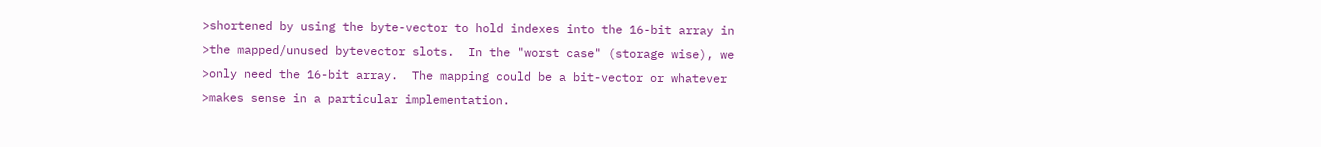>shortened by using the byte-vector to hold indexes into the 16-bit array in
>the mapped/unused bytevector slots.  In the "worst case" (storage wise), we
>only need the 16-bit array.  The mapping could be a bit-vector or whatever
>makes sense in a particular implementation.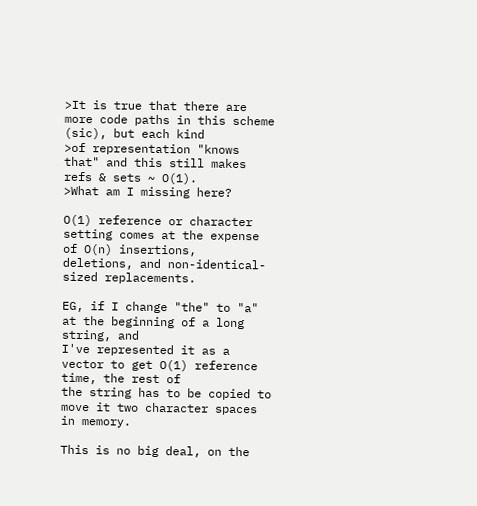>It is true that there are more code paths in this scheme (sic), but each kind
>of representation "knows that" and this still makes refs & sets ~ O(1).
>What am I missing here?

O(1) reference or character setting comes at the expense of O(n) insertions,
deletions, and non-identical-sized replacements.

EG, if I change "the" to "a" at the beginning of a long string, and
I've represented it as a vector to get O(1) reference time, the rest of
the string has to be copied to move it two character spaces in memory.

This is no big deal, on the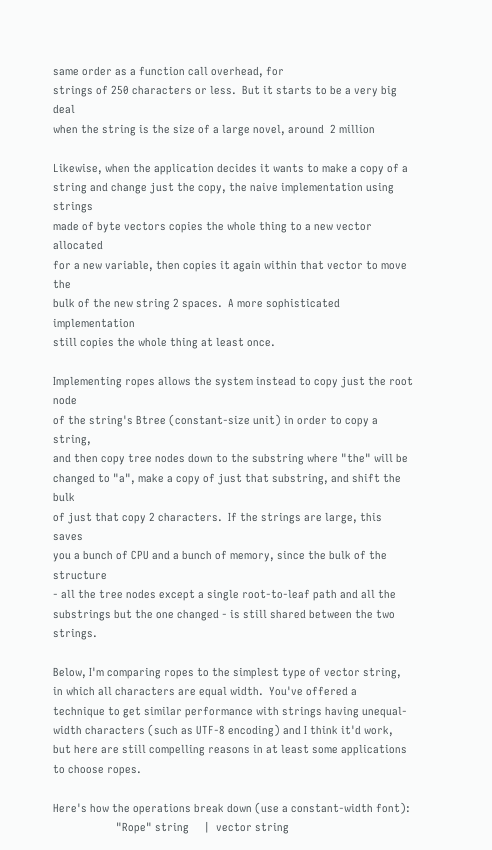same order as a function call overhead, for
strings of 250 characters or less.  But it starts to be a very big deal
when the string is the size of a large novel, around  2 million

Likewise, when the application decides it wants to make a copy of a
string and change just the copy, the naive implementation using strings
made of byte vectors copies the whole thing to a new vector allocated
for a new variable, then copies it again within that vector to move the
bulk of the new string 2 spaces.  A more sophisticated implementation
still copies the whole thing at least once.

Implementing ropes allows the system instead to copy just the root node
of the string's Btree (constant-size unit) in order to copy a string,
and then copy tree nodes down to the substring where "the" will be
changed to "a", make a copy of just that substring, and shift the bulk
of just that copy 2 characters.  If the strings are large, this saves
you a bunch of CPU and a bunch of memory, since the bulk of the structure
- all the tree nodes except a single root-to-leaf path and all the
substrings but the one changed - is still shared between the two strings.

Below, I'm comparing ropes to the simplest type of vector string,
in which all characters are equal width.  You've offered a
technique to get similar performance with strings having unequal-
width characters (such as UTF-8 encoding) and I think it'd work,
but here are still compelling reasons in at least some applications
to choose ropes.

Here's how the operations break down (use a constant-width font):
                     "Rope" string     |  vector string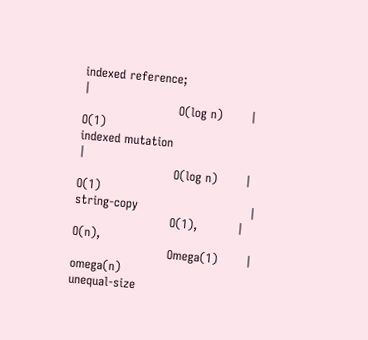indexed reference;                     |
                        O(log n)       |  O(1)
indexed mutation                       |
                        O(log n)       |   O(1)
string-copy                            |
                        O(1),          |  O(n),
                        Omega(1)       |  omega(n)
unequal-size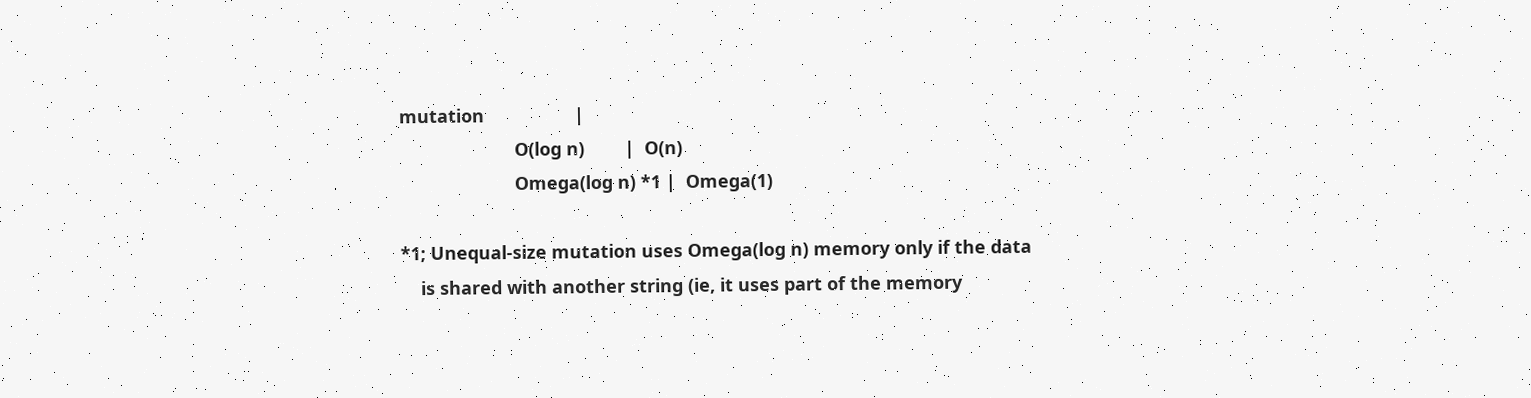mutation                  |
                       O(log n)        |  O(n)
                       Omega(log n) *1 |  Omega(1)

*1; Unequal-size mutation uses Omega(log n) memory only if the data
    is shared with another string (ie, it uses part of the memory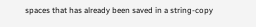spaces that has already been saved in a string-copy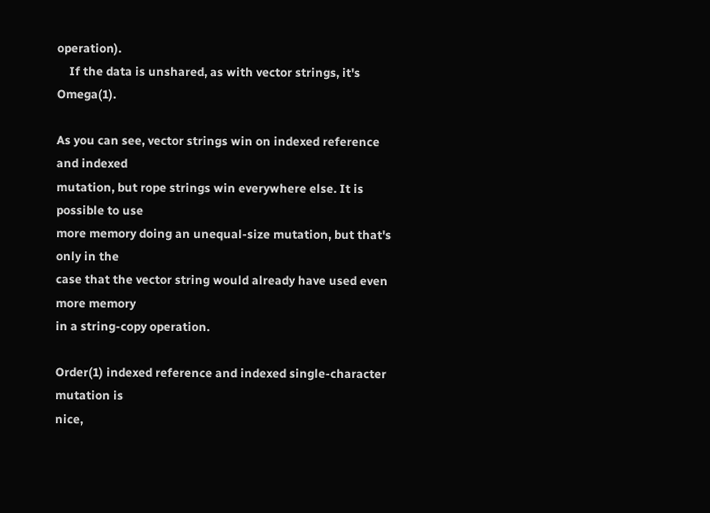operation).
    If the data is unshared, as with vector strings, it's Omega(1).

As you can see, vector strings win on indexed reference and indexed
mutation, but rope strings win everywhere else. It is possible to use
more memory doing an unequal-size mutation, but that's only in the
case that the vector string would already have used even more memory
in a string-copy operation.

Order(1) indexed reference and indexed single-character mutation is
nice,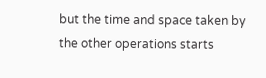but the time and space taken by the other operations starts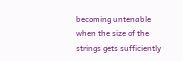becoming untenable when the size of the strings gets sufficiently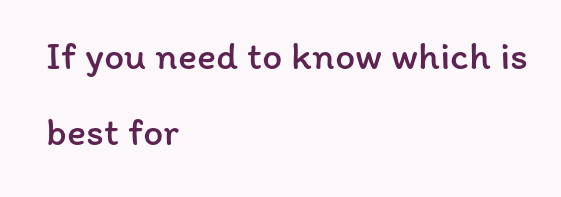If you need to know which is best for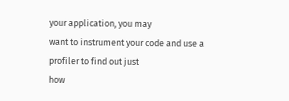your application, you may
want to instrument your code and use a profiler to find out just
how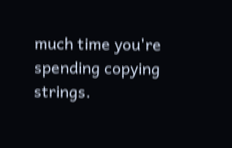much time you're spending copying strings.